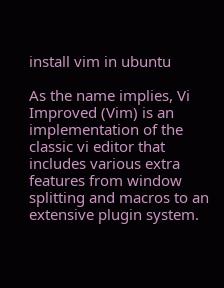install vim in ubuntu

As the name implies, Vi Improved (Vim) is an implementation of the classic vi editor that includes various extra features from window splitting and macros to an extensive plugin system.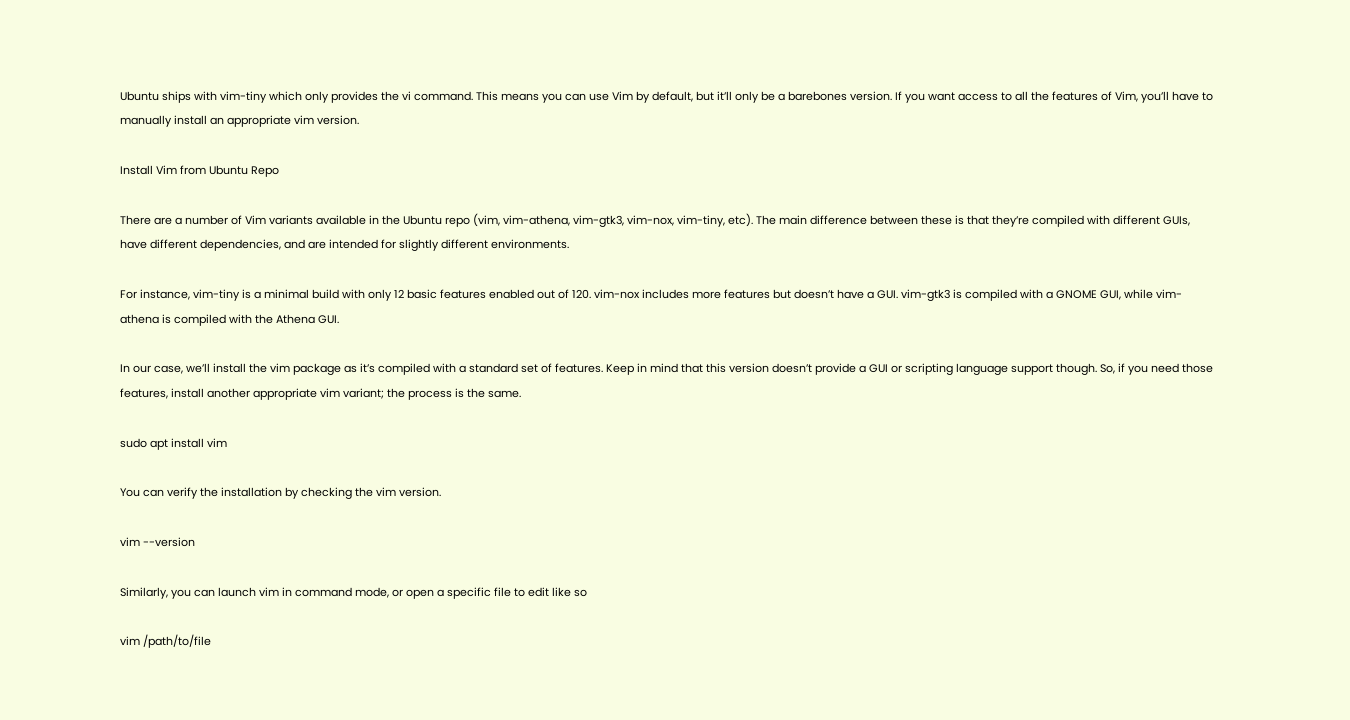Ubuntu ships with vim-tiny which only provides the vi command. This means you can use Vim by default, but it’ll only be a barebones version. If you want access to all the features of Vim, you’ll have to manually install an appropriate vim version.

Install Vim from Ubuntu Repo

There are a number of Vim variants available in the Ubuntu repo (vim, vim-athena, vim-gtk3, vim-nox, vim-tiny, etc). The main difference between these is that they’re compiled with different GUIs, have different dependencies, and are intended for slightly different environments.

For instance, vim-tiny is a minimal build with only 12 basic features enabled out of 120. vim-nox includes more features but doesn’t have a GUI. vim-gtk3 is compiled with a GNOME GUI, while vim-athena is compiled with the Athena GUI.

In our case, we’ll install the vim package as it’s compiled with a standard set of features. Keep in mind that this version doesn’t provide a GUI or scripting language support though. So, if you need those features, install another appropriate vim variant; the process is the same.

sudo apt install vim

You can verify the installation by checking the vim version.

vim --version

Similarly, you can launch vim in command mode, or open a specific file to edit like so

vim /path/to/file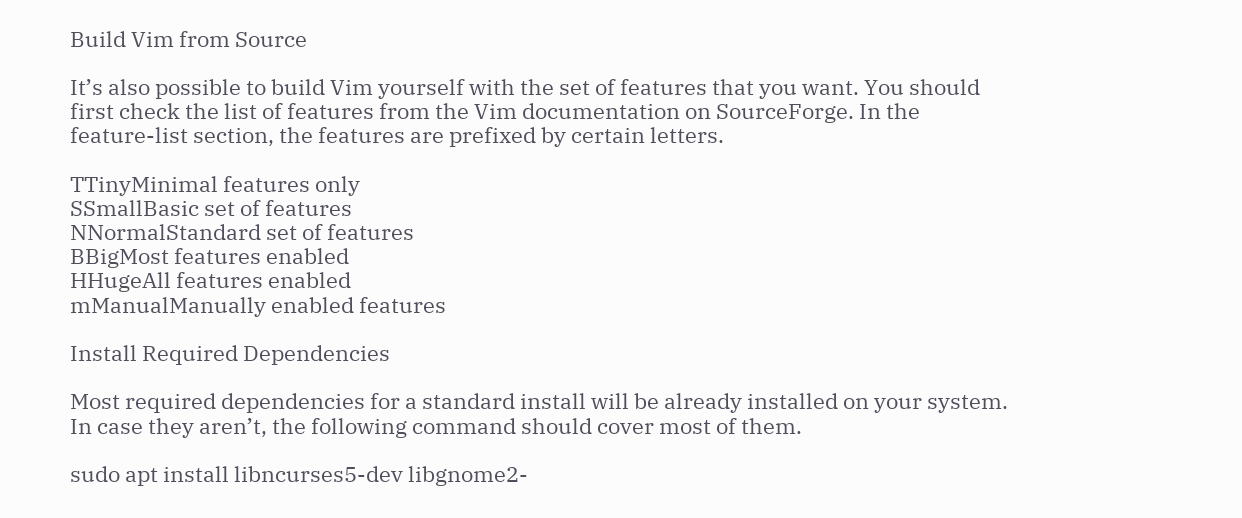Build Vim from Source

It’s also possible to build Vim yourself with the set of features that you want. You should first check the list of features from the Vim documentation on SourceForge. In the feature-list section, the features are prefixed by certain letters.

TTinyMinimal features only
SSmallBasic set of features
NNormalStandard set of features
BBigMost features enabled
HHugeAll features enabled
mManualManually enabled features

Install Required Dependencies

Most required dependencies for a standard install will be already installed on your system. In case they aren’t, the following command should cover most of them.

sudo apt install libncurses5-dev libgnome2-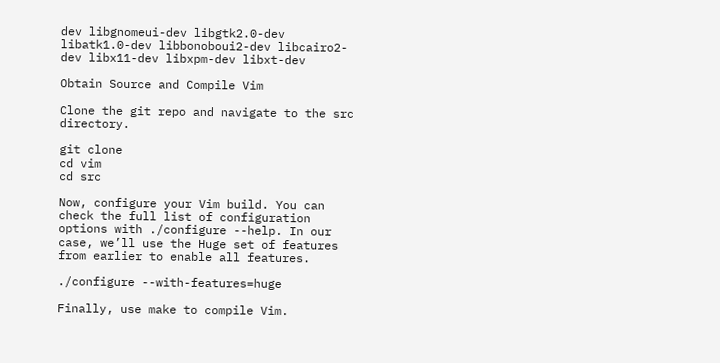dev libgnomeui-dev libgtk2.0-dev libatk1.0-dev libbonoboui2-dev libcairo2-dev libx11-dev libxpm-dev libxt-dev

Obtain Source and Compile Vim

Clone the git repo and navigate to the src directory.

git clone
cd vim
cd src

Now, configure your Vim build. You can check the full list of configuration options with ./configure --help. In our case, we’ll use the Huge set of features from earlier to enable all features.

./configure --with-features=huge

Finally, use make to compile Vim.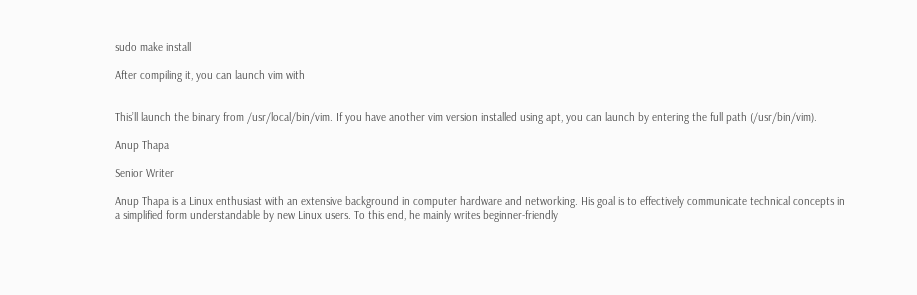sudo make install

After compiling it, you can launch vim with


This’ll launch the binary from /usr/local/bin/vim. If you have another vim version installed using apt, you can launch by entering the full path (/usr/bin/vim).

Anup Thapa

Senior Writer

Anup Thapa is a Linux enthusiast with an extensive background in computer hardware and networking. His goal is to effectively communicate technical concepts in a simplified form understandable by new Linux users. To this end, he mainly writes beginner-friendly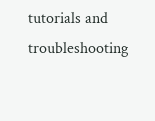tutorials and troubleshooting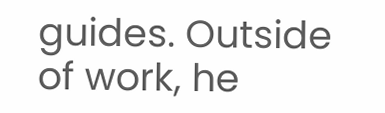guides. Outside of work, he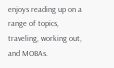enjoys reading up on a range of topics, traveling, working out, and MOBAs.